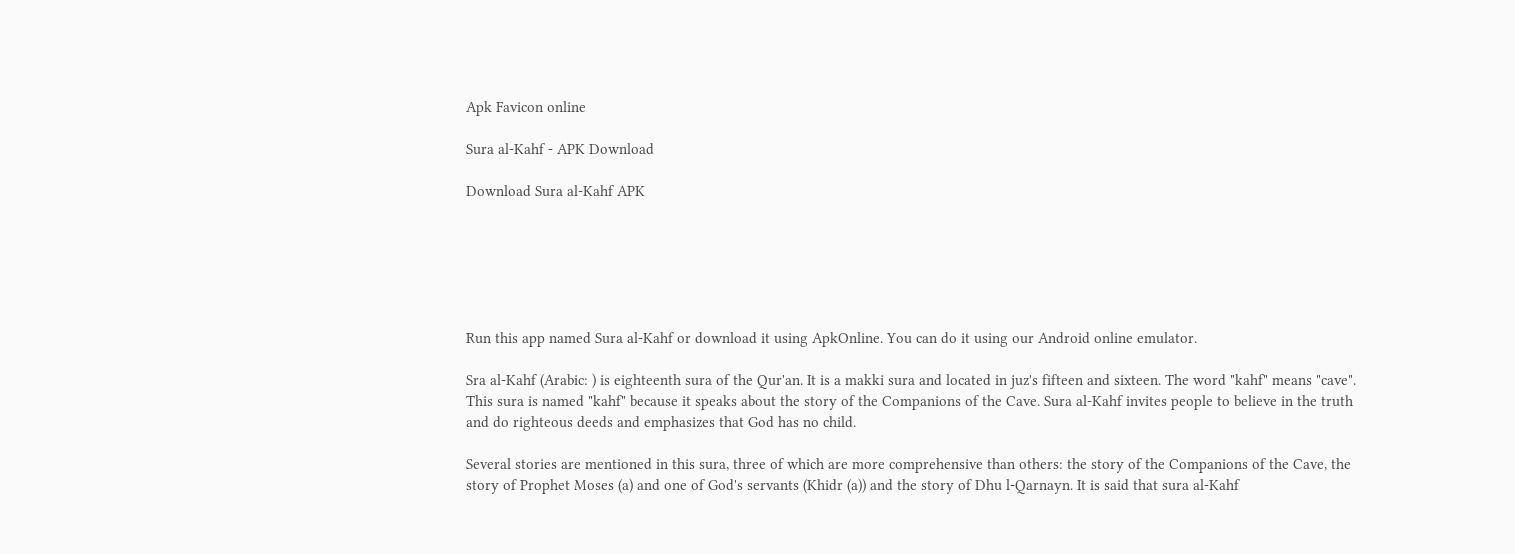Apk Favicon online

Sura al-Kahf - APK Download

Download Sura al-Kahf APK






Run this app named Sura al-Kahf or download it using ApkOnline. You can do it using our Android online emulator.

Sra al-Kahf (Arabic: ) is eighteenth sura of the Qur'an. It is a makki sura and located in juz's fifteen and sixteen. The word "kahf" means "cave". This sura is named "kahf" because it speaks about the story of the Companions of the Cave. Sura al-Kahf invites people to believe in the truth and do righteous deeds and emphasizes that God has no child.

Several stories are mentioned in this sura, three of which are more comprehensive than others: the story of the Companions of the Cave, the story of Prophet Moses (a) and one of God's servants (Khidr (a)) and the story of Dhu l-Qarnayn. It is said that sura al-Kahf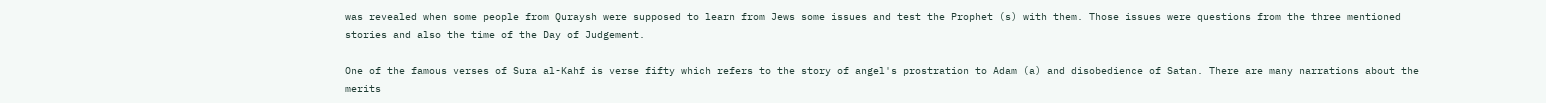was revealed when some people from Quraysh were supposed to learn from Jews some issues and test the Prophet (s) with them. Those issues were questions from the three mentioned stories and also the time of the Day of Judgement.

One of the famous verses of Sura al-Kahf is verse fifty which refers to the story of angel's prostration to Adam (a) and disobedience of Satan. There are many narrations about the merits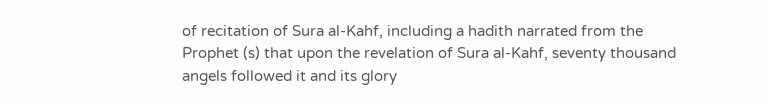of recitation of Sura al-Kahf, including a hadith narrated from the Prophet (s) that upon the revelation of Sura al-Kahf, seventy thousand angels followed it and its glory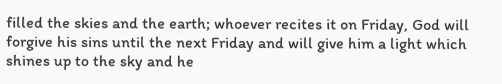filled the skies and the earth; whoever recites it on Friday, God will forgive his sins until the next Friday and will give him a light which shines up to the sky and he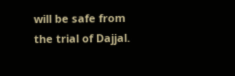will be safe from the trial of Dajjal.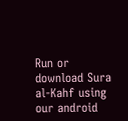Run or download Sura al-Kahf using our android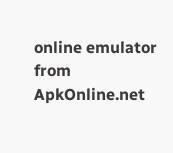online emulator from ApkOnline.net